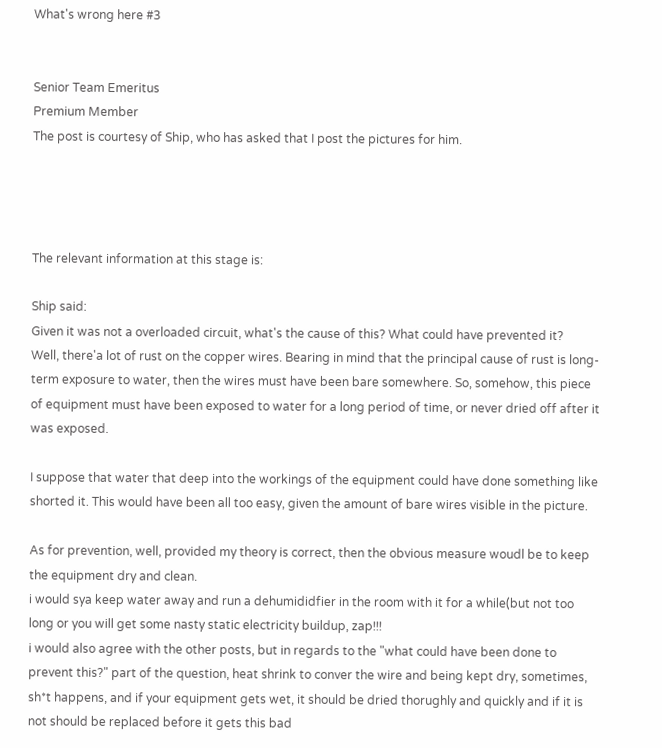What's wrong here #3


Senior Team Emeritus
Premium Member
The post is courtesy of Ship, who has asked that I post the pictures for him.




The relevant information at this stage is:

Ship said:
Given it was not a overloaded circuit, what's the cause of this? What could have prevented it?
Well, there'a lot of rust on the copper wires. Bearing in mind that the principal cause of rust is long-term exposure to water, then the wires must have been bare somewhere. So, somehow, this piece of equipment must have been exposed to water for a long period of time, or never dried off after it was exposed.

I suppose that water that deep into the workings of the equipment could have done something like shorted it. This would have been all too easy, given the amount of bare wires visible in the picture.

As for prevention, well, provided my theory is correct, then the obvious measure woudl be to keep the equipment dry and clean.
i would sya keep water away and run a dehumididfier in the room with it for a while(but not too long or you will get some nasty static electricity buildup, zap!!!
i would also agree with the other posts, but in regards to the "what could have been done to prevent this?" part of the question, heat shrink to conver the wire and being kept dry, sometimes, sh*t happens, and if your equipment gets wet, it should be dried thorughly and quickly and if it is not should be replaced before it gets this bad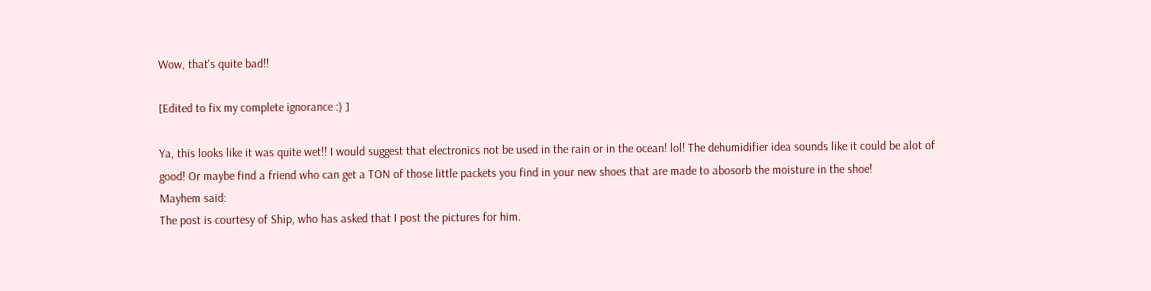Wow, that's quite bad!!

[Edited to fix my complete ignorance :) ]

Ya, this looks like it was quite wet!! I would suggest that electronics not be used in the rain or in the ocean! lol! The dehumidifier idea sounds like it could be alot of good! Or maybe find a friend who can get a TON of those little packets you find in your new shoes that are made to abosorb the moisture in the shoe!
Mayhem said:
The post is courtesy of Ship, who has asked that I post the pictures for him.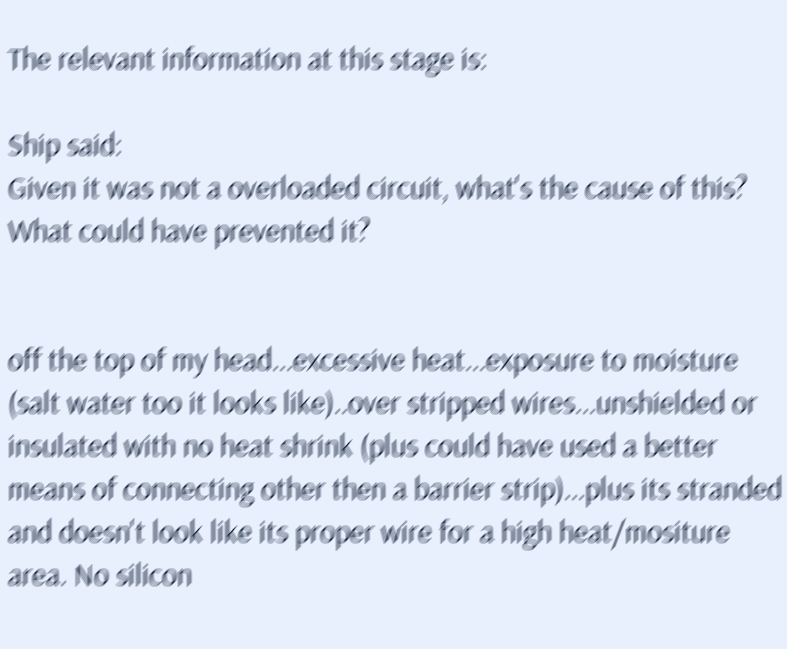The relevant information at this stage is:

Ship said:
Given it was not a overloaded circuit, what's the cause of this? What could have prevented it?


off the top of my head...excessive heat...exposure to moisture (salt water too it looks like)..over stripped wires...unshielded or insulated with no heat shrink (plus could have used a better means of connecting other then a barrier strip)...plus its stranded and doesn't look like its proper wire for a high heat/mositure area. No silicon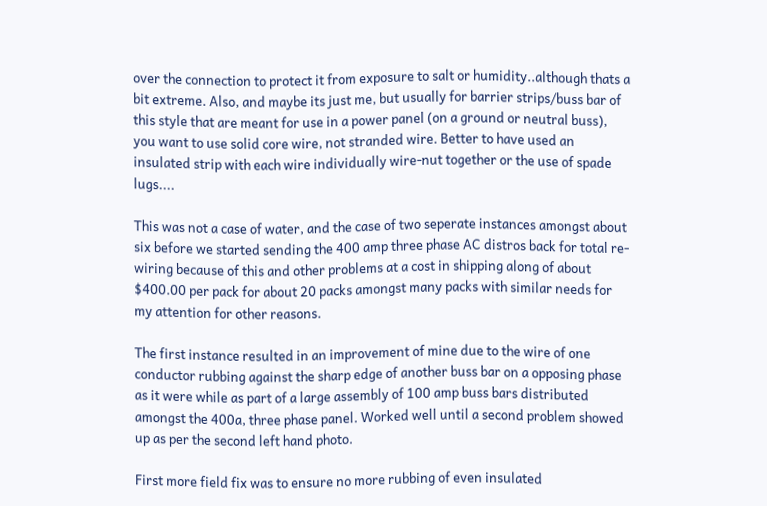over the connection to protect it from exposure to salt or humidity..although thats a bit extreme. Also, and maybe its just me, but usually for barrier strips/buss bar of this style that are meant for use in a power panel (on a ground or neutral buss), you want to use solid core wire, not stranded wire. Better to have used an insulated strip with each wire individually wire-nut together or the use of spade lugs....

This was not a case of water, and the case of two seperate instances amongst about six before we started sending the 400 amp three phase AC distros back for total re-wiring because of this and other problems at a cost in shipping along of about $400.00 per pack for about 20 packs amongst many packs with similar needs for my attention for other reasons.

The first instance resulted in an improvement of mine due to the wire of one conductor rubbing against the sharp edge of another buss bar on a opposing phase as it were while as part of a large assembly of 100 amp buss bars distributed amongst the 400a, three phase panel. Worked well until a second problem showed up as per the second left hand photo.

First more field fix was to ensure no more rubbing of even insulated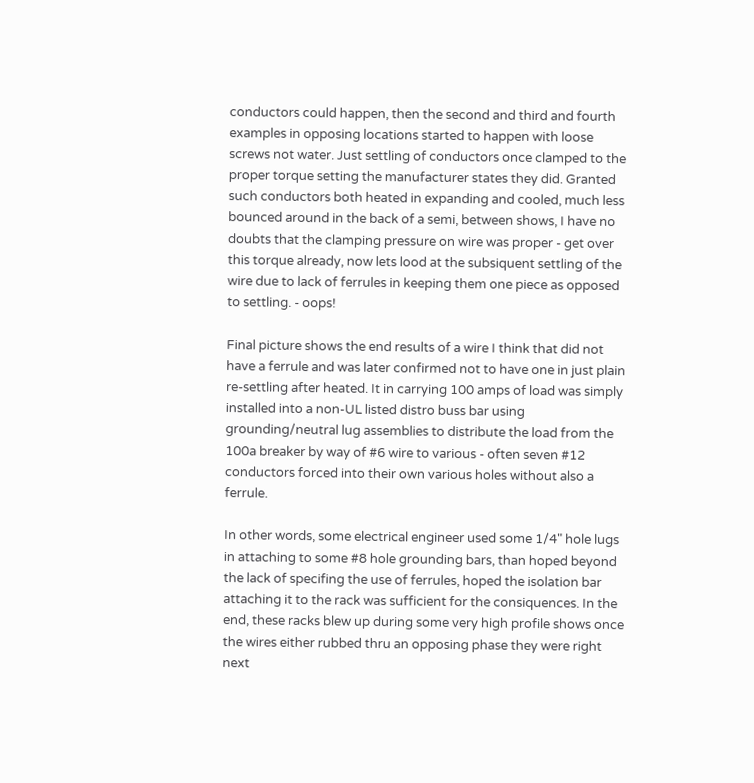conductors could happen, then the second and third and fourth examples in opposing locations started to happen with loose screws not water. Just settling of conductors once clamped to the proper torque setting the manufacturer states they did. Granted such conductors both heated in expanding and cooled, much less bounced around in the back of a semi, between shows, I have no doubts that the clamping pressure on wire was proper - get over this torque already, now lets lood at the subsiquent settling of the wire due to lack of ferrules in keeping them one piece as opposed to settling. - oops!

Final picture shows the end results of a wire I think that did not have a ferrule and was later confirmed not to have one in just plain re-settling after heated. It in carrying 100 amps of load was simply installed into a non-UL listed distro buss bar using grounding/neutral lug assemblies to distribute the load from the 100a breaker by way of #6 wire to various - often seven #12 conductors forced into their own various holes without also a ferrule.

In other words, some electrical engineer used some 1/4" hole lugs in attaching to some #8 hole grounding bars, than hoped beyond the lack of specifing the use of ferrules, hoped the isolation bar attaching it to the rack was sufficient for the consiquences. In the end, these racks blew up during some very high profile shows once the wires either rubbed thru an opposing phase they were right next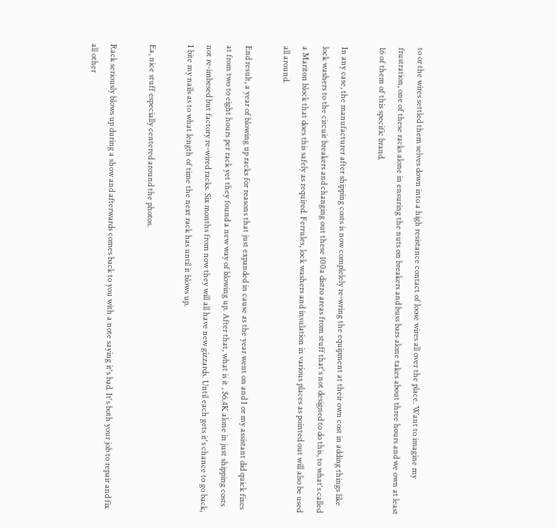to or the wires settled them selves down into a high resistance contact of loose wires all over the place. Want to imagine my frustration, one of these racks alone in ensuring the nuts on breakers and buss bars alone takes about three hours and we own at least 16 of them of this specific brand.

In any case, the manufacturer after shipping costs is now complelely re-wring the equipment at their own cost in adding things like lock washers to the circuit breakers and changing out these 100a distro areas from stuff that's not designed to do this, to what's called a Mariton block that does this safely as required. Ferrules, lock washers and insulation in various places as pointed out will also be used all around.

End result, a year of blowing up racks for reasons that just expanded in cause as the year went on and I or my assistant did quick fixes at from two to eight hours per rack yet they found a new way of blowing up. After that, what is it , $6.4K alone in just shipping costs not re-imbesed but factory re-wired racks. Six months from now they will all have new gizzards. Until each gets it's chance to go back, I bite my nails as to what length of time the next rack has until it blows up.

Ea, nice stuff especially centered around the photos.

Rack seriously blows up during a show and afterwards comes back to you with a note saying it's bad. It's both your job to repair and fix all other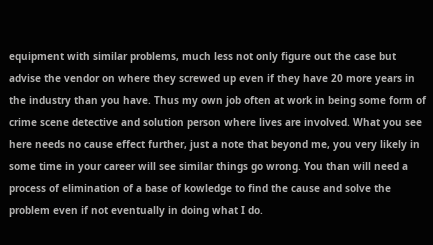equipment with similar problems, much less not only figure out the case but advise the vendor on where they screwed up even if they have 20 more years in the industry than you have. Thus my own job often at work in being some form of crime scene detective and solution person where lives are involved. What you see here needs no cause effect further, just a note that beyond me, you very likely in some time in your career will see similar things go wrong. You than will need a process of elimination of a base of kowledge to find the cause and solve the problem even if not eventually in doing what I do.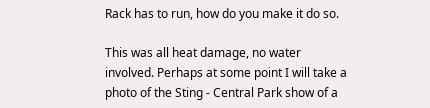Rack has to run, how do you make it do so.

This was all heat damage, no water involved. Perhaps at some point I will take a photo of the Sting - Central Park show of a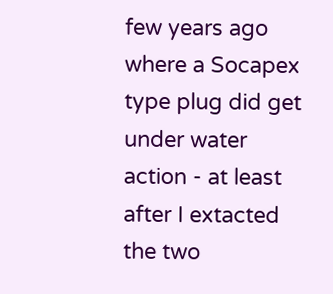few years ago where a Socapex type plug did get under water action - at least after I extacted the two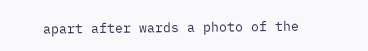apart after wards a photo of the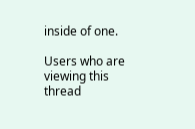inside of one.

Users who are viewing this thread